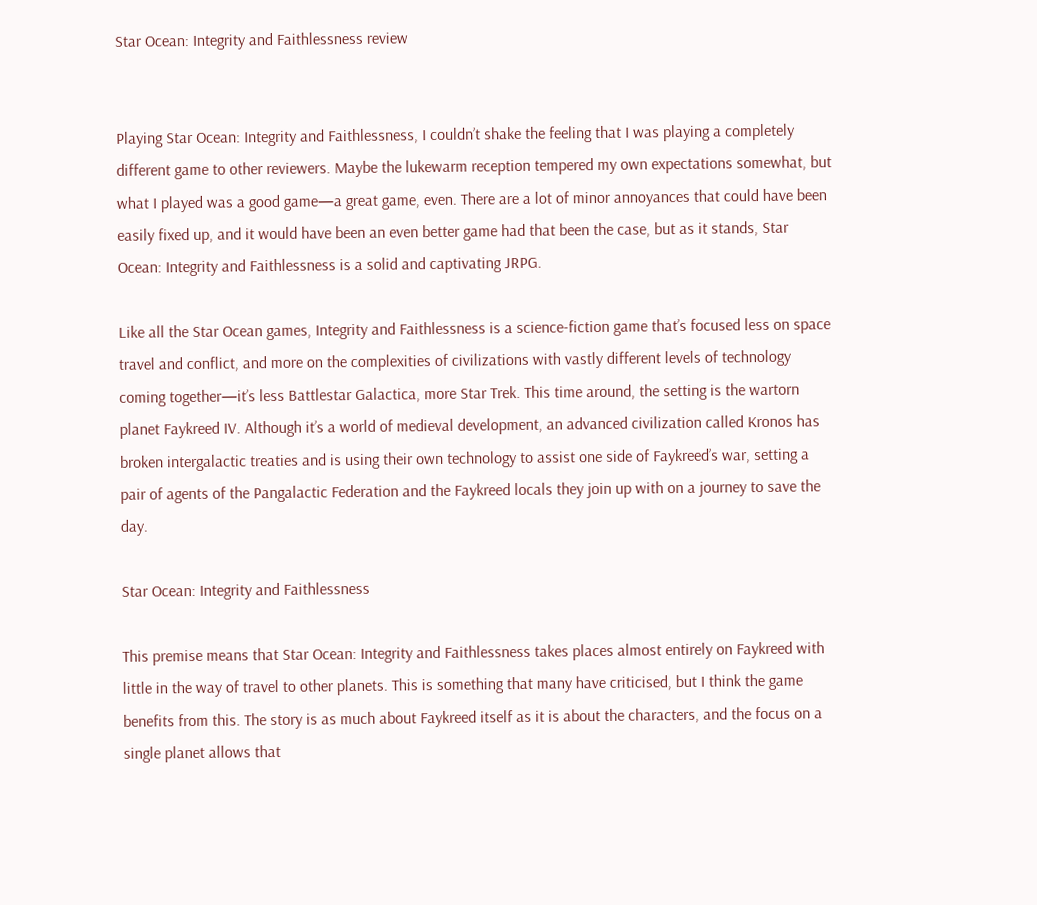Star Ocean: Integrity and Faithlessness review


Playing Star Ocean: Integrity and Faithlessness, I couldn’t shake the feeling that I was playing a completely different game to other reviewers. Maybe the lukewarm reception tempered my own expectations somewhat, but what I played was a good game—a great game, even. There are a lot of minor annoyances that could have been easily fixed up, and it would have been an even better game had that been the case, but as it stands, Star Ocean: Integrity and Faithlessness is a solid and captivating JRPG.

Like all the Star Ocean games, Integrity and Faithlessness is a science-fiction game that’s focused less on space travel and conflict, and more on the complexities of civilizations with vastly different levels of technology coming together—it’s less Battlestar Galactica, more Star Trek. This time around, the setting is the wartorn planet Faykreed IV. Although it’s a world of medieval development, an advanced civilization called Kronos has broken intergalactic treaties and is using their own technology to assist one side of Faykreed’s war, setting a pair of agents of the Pangalactic Federation and the Faykreed locals they join up with on a journey to save the day.

Star Ocean: Integrity and Faithlessness

This premise means that Star Ocean: Integrity and Faithlessness takes places almost entirely on Faykreed with little in the way of travel to other planets. This is something that many have criticised, but I think the game benefits from this. The story is as much about Faykreed itself as it is about the characters, and the focus on a single planet allows that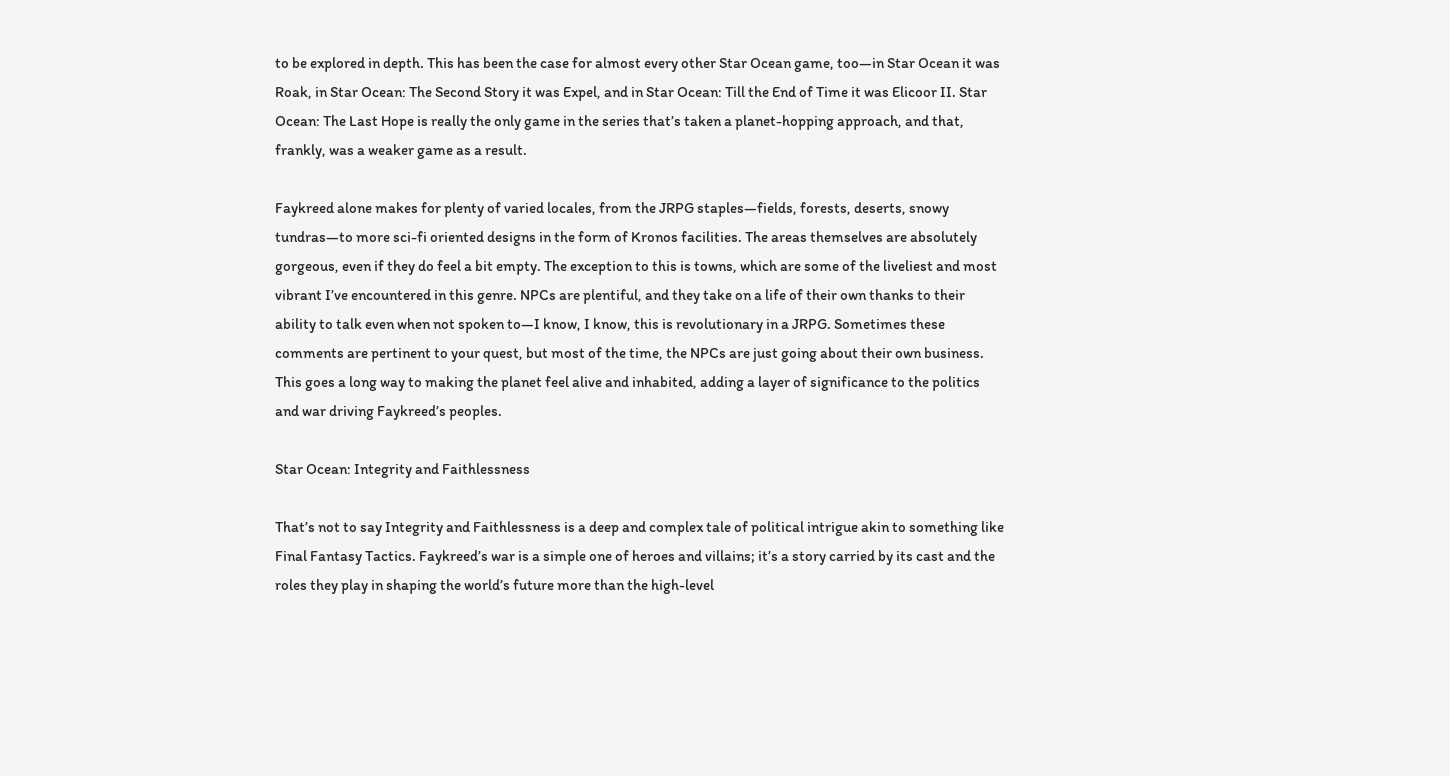to be explored in depth. This has been the case for almost every other Star Ocean game, too—in Star Ocean it was Roak, in Star Ocean: The Second Story it was Expel, and in Star Ocean: Till the End of Time it was Elicoor II. Star Ocean: The Last Hope is really the only game in the series that’s taken a planet-hopping approach, and that, frankly, was a weaker game as a result.

Faykreed alone makes for plenty of varied locales, from the JRPG staples—fields, forests, deserts, snowy tundras—to more sci-fi oriented designs in the form of Kronos facilities. The areas themselves are absolutely gorgeous, even if they do feel a bit empty. The exception to this is towns, which are some of the liveliest and most vibrant I’ve encountered in this genre. NPCs are plentiful, and they take on a life of their own thanks to their ability to talk even when not spoken to—I know, I know, this is revolutionary in a JRPG. Sometimes these comments are pertinent to your quest, but most of the time, the NPCs are just going about their own business. This goes a long way to making the planet feel alive and inhabited, adding a layer of significance to the politics and war driving Faykreed’s peoples.

Star Ocean: Integrity and Faithlessness

That’s not to say Integrity and Faithlessness is a deep and complex tale of political intrigue akin to something like Final Fantasy Tactics. Faykreed’s war is a simple one of heroes and villains; it’s a story carried by its cast and the roles they play in shaping the world’s future more than the high-level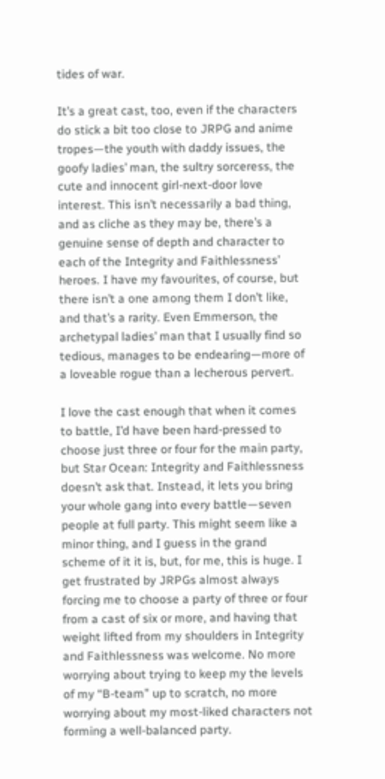tides of war.

It’s a great cast, too, even if the characters do stick a bit too close to JRPG and anime tropes—the youth with daddy issues, the goofy ladies’ man, the sultry sorceress, the cute and innocent girl-next-door love interest. This isn’t necessarily a bad thing, and as cliche as they may be, there’s a genuine sense of depth and character to each of the Integrity and Faithlessness’ heroes. I have my favourites, of course, but there isn’t a one among them I don’t like, and that’s a rarity. Even Emmerson, the archetypal ladies’ man that I usually find so tedious, manages to be endearing—more of a loveable rogue than a lecherous pervert.

I love the cast enough that when it comes to battle, I’d have been hard-pressed to choose just three or four for the main party, but Star Ocean: Integrity and Faithlessness doesn’t ask that. Instead, it lets you bring your whole gang into every battle—seven people at full party. This might seem like a minor thing, and I guess in the grand scheme of it it is, but, for me, this is huge. I get frustrated by JRPGs almost always forcing me to choose a party of three or four from a cast of six or more, and having that weight lifted from my shoulders in Integrity and Faithlessness was welcome. No more worrying about trying to keep my the levels of my “B-team” up to scratch, no more worrying about my most-liked characters not forming a well-balanced party.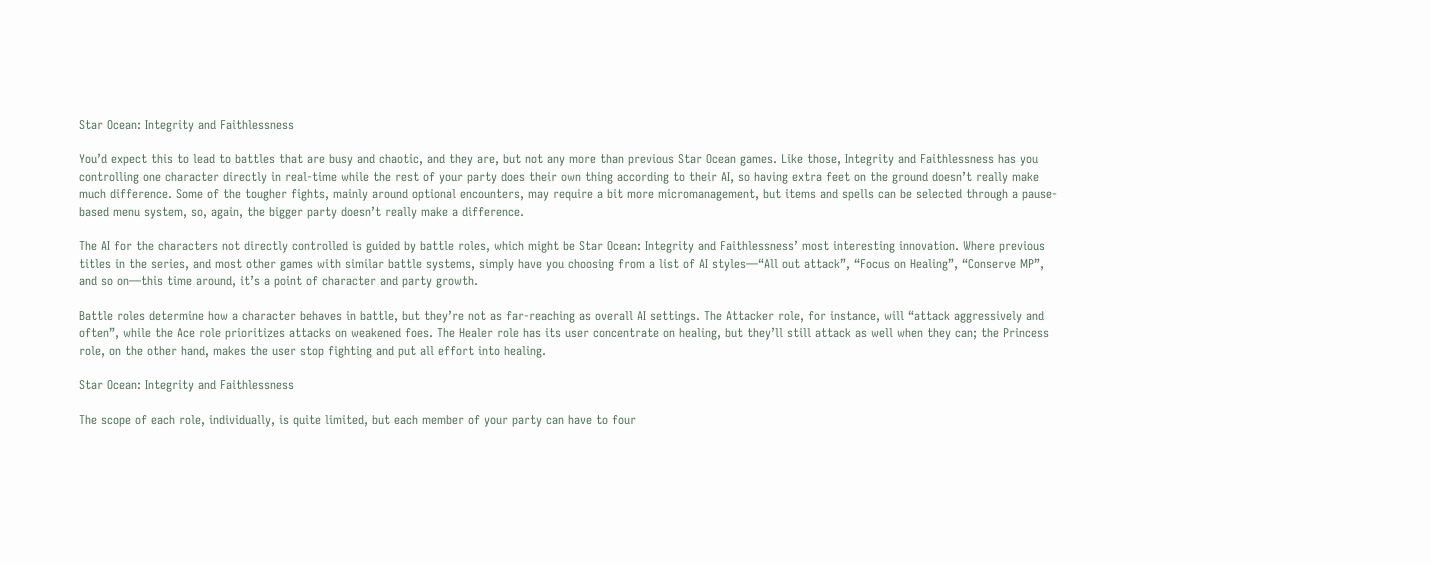Star Ocean: Integrity and Faithlessness

You’d expect this to lead to battles that are busy and chaotic, and they are, but not any more than previous Star Ocean games. Like those, Integrity and Faithlessness has you controlling one character directly in real-time while the rest of your party does their own thing according to their AI, so having extra feet on the ground doesn’t really make much difference. Some of the tougher fights, mainly around optional encounters, may require a bit more micromanagement, but items and spells can be selected through a pause-based menu system, so, again, the bigger party doesn’t really make a difference.

The AI for the characters not directly controlled is guided by battle roles, which might be Star Ocean: Integrity and Faithlessness’ most interesting innovation. Where previous titles in the series, and most other games with similar battle systems, simply have you choosing from a list of AI styles—“All out attack”, “Focus on Healing”, “Conserve MP”, and so on—this time around, it’s a point of character and party growth.

Battle roles determine how a character behaves in battle, but they’re not as far-reaching as overall AI settings. The Attacker role, for instance, will “attack aggressively and often”, while the Ace role prioritizes attacks on weakened foes. The Healer role has its user concentrate on healing, but they’ll still attack as well when they can; the Princess role, on the other hand, makes the user stop fighting and put all effort into healing.

Star Ocean: Integrity and Faithlessness

The scope of each role, individually, is quite limited, but each member of your party can have to four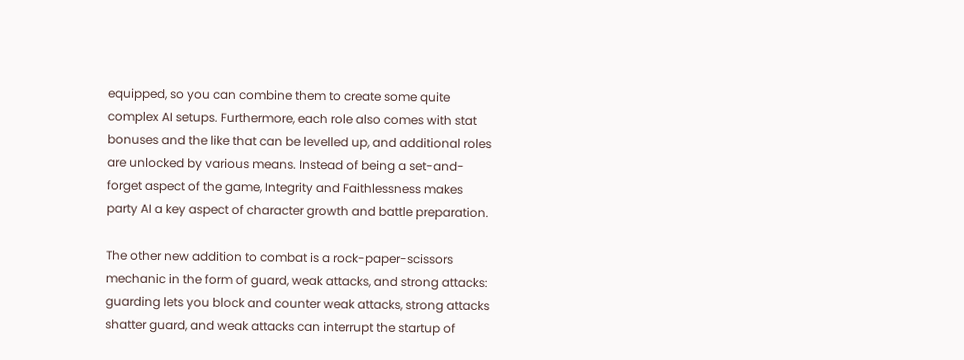equipped, so you can combine them to create some quite complex AI setups. Furthermore, each role also comes with stat bonuses and the like that can be levelled up, and additional roles are unlocked by various means. Instead of being a set-and-forget aspect of the game, Integrity and Faithlessness makes party AI a key aspect of character growth and battle preparation.

The other new addition to combat is a rock-paper-scissors mechanic in the form of guard, weak attacks, and strong attacks: guarding lets you block and counter weak attacks, strong attacks shatter guard, and weak attacks can interrupt the startup of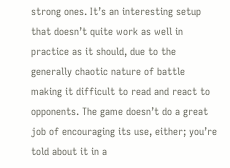strong ones. It’s an interesting setup that doesn’t quite work as well in practice as it should, due to the generally chaotic nature of battle making it difficult to read and react to opponents. The game doesn’t do a great job of encouraging its use, either; you’re told about it in a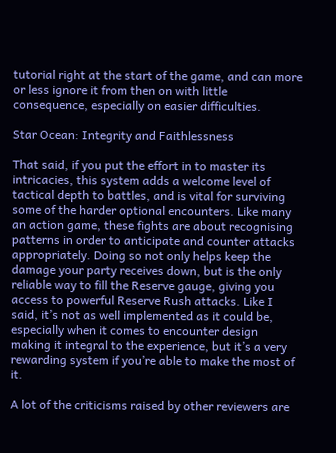tutorial right at the start of the game, and can more or less ignore it from then on with little consequence, especially on easier difficulties.

Star Ocean: Integrity and Faithlessness

That said, if you put the effort in to master its intricacies, this system adds a welcome level of tactical depth to battles, and is vital for surviving some of the harder optional encounters. Like many an action game, these fights are about recognising patterns in order to anticipate and counter attacks appropriately. Doing so not only helps keep the damage your party receives down, but is the only reliable way to fill the Reserve gauge, giving you access to powerful Reserve Rush attacks. Like I said, it’s not as well implemented as it could be, especially when it comes to encounter design making it integral to the experience, but it’s a very rewarding system if you’re able to make the most of it.

A lot of the criticisms raised by other reviewers are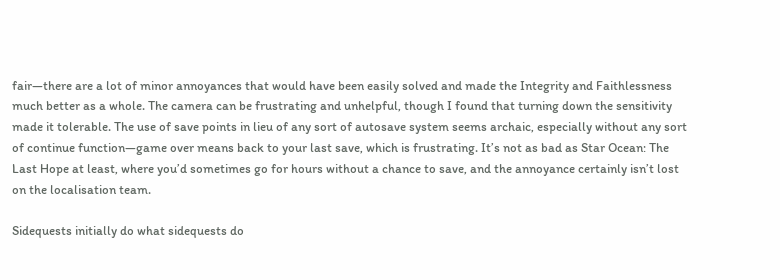fair—there are a lot of minor annoyances that would have been easily solved and made the Integrity and Faithlessness much better as a whole. The camera can be frustrating and unhelpful, though I found that turning down the sensitivity made it tolerable. The use of save points in lieu of any sort of autosave system seems archaic, especially without any sort of continue function—game over means back to your last save, which is frustrating. It’s not as bad as Star Ocean: The Last Hope at least, where you’d sometimes go for hours without a chance to save, and the annoyance certainly isn’t lost on the localisation team.

Sidequests initially do what sidequests do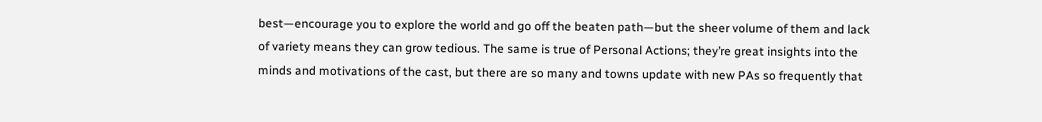best—encourage you to explore the world and go off the beaten path—but the sheer volume of them and lack of variety means they can grow tedious. The same is true of Personal Actions; they’re great insights into the minds and motivations of the cast, but there are so many and towns update with new PAs so frequently that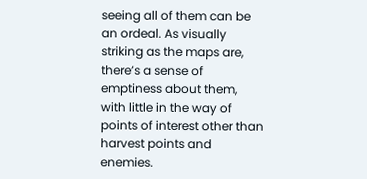seeing all of them can be an ordeal. As visually striking as the maps are, there’s a sense of emptiness about them, with little in the way of points of interest other than harvest points and enemies.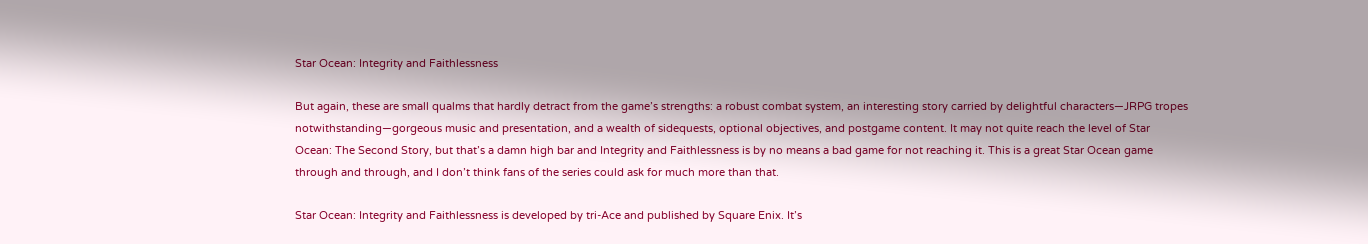Star Ocean: Integrity and Faithlessness

But again, these are small qualms that hardly detract from the game’s strengths: a robust combat system, an interesting story carried by delightful characters—JRPG tropes notwithstanding—gorgeous music and presentation, and a wealth of sidequests, optional objectives, and postgame content. It may not quite reach the level of Star Ocean: The Second Story, but that’s a damn high bar and Integrity and Faithlessness is by no means a bad game for not reaching it. This is a great Star Ocean game through and through, and I don’t think fans of the series could ask for much more than that.

Star Ocean: Integrity and Faithlessness is developed by tri-Ace and published by Square Enix. It’s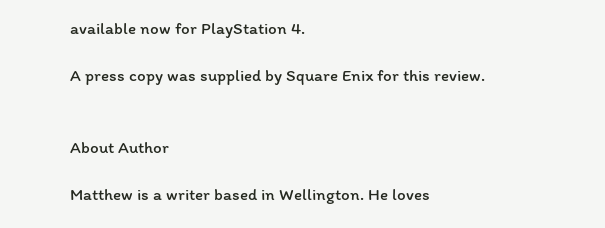available now for PlayStation 4.

A press copy was supplied by Square Enix for this review.


About Author

Matthew is a writer based in Wellington. He loves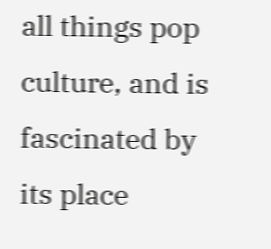all things pop culture, and is fascinated by its place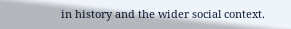in history and the wider social context.